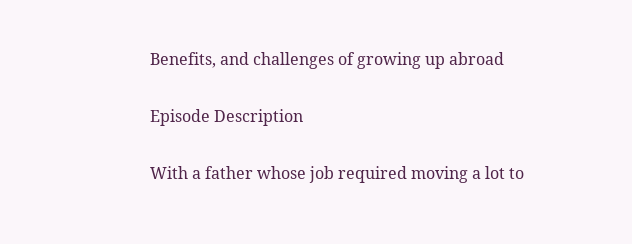Benefits, and challenges of growing up abroad

Episode Description

With a father whose job required moving a lot to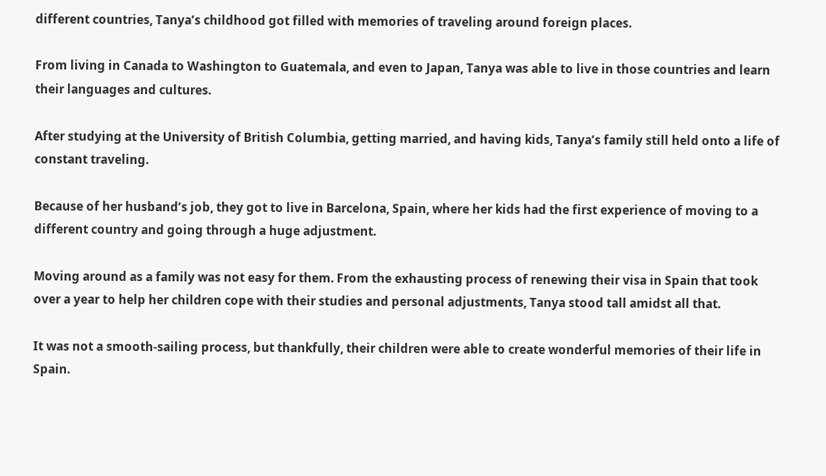different countries, Tanya’s childhood got filled with memories of traveling around foreign places.

From living in Canada to Washington to Guatemala, and even to Japan, Tanya was able to live in those countries and learn their languages and cultures.

After studying at the University of British Columbia, getting married, and having kids, Tanya’s family still held onto a life of constant traveling.

Because of her husband’s job, they got to live in Barcelona, Spain, where her kids had the first experience of moving to a different country and going through a huge adjustment.

Moving around as a family was not easy for them. From the exhausting process of renewing their visa in Spain that took over a year to help her children cope with their studies and personal adjustments, Tanya stood tall amidst all that.

It was not a smooth-sailing process, but thankfully, their children were able to create wonderful memories of their life in Spain.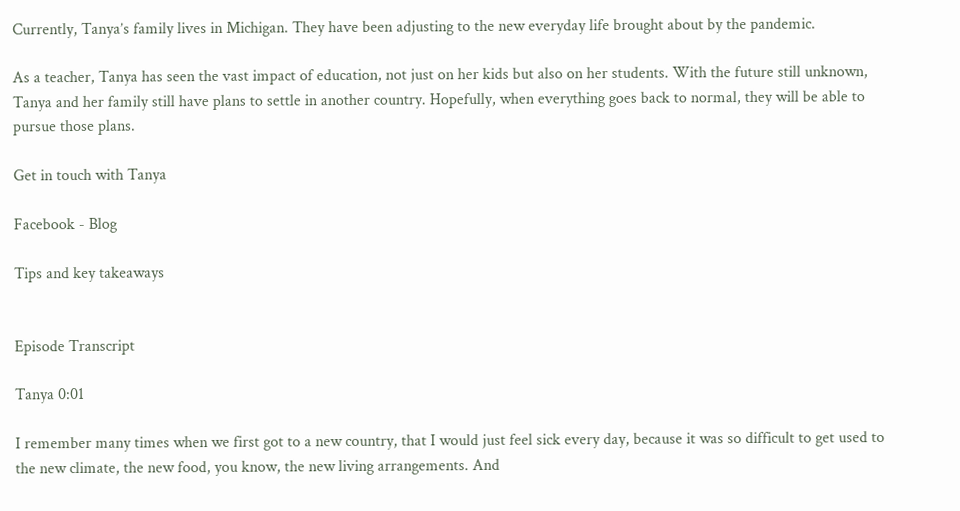Currently, Tanya’s family lives in Michigan. They have been adjusting to the new everyday life brought about by the pandemic.

As a teacher, Tanya has seen the vast impact of education, not just on her kids but also on her students. With the future still unknown, Tanya and her family still have plans to settle in another country. Hopefully, when everything goes back to normal, they will be able to pursue those plans.

Get in touch with Tanya

Facebook - Blog

Tips and key takeaways


Episode Transcript

Tanya 0:01

I remember many times when we first got to a new country, that I would just feel sick every day, because it was so difficult to get used to the new climate, the new food, you know, the new living arrangements. And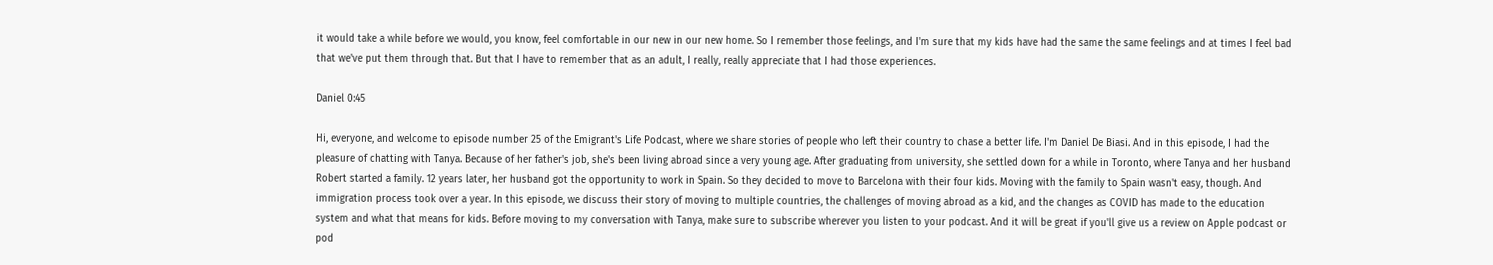it would take a while before we would, you know, feel comfortable in our new in our new home. So I remember those feelings, and I'm sure that my kids have had the same the same feelings and at times I feel bad that we've put them through that. But that I have to remember that as an adult, I really, really appreciate that I had those experiences.

Daniel 0:45

Hi, everyone, and welcome to episode number 25 of the Emigrant's Life Podcast, where we share stories of people who left their country to chase a better life. I'm Daniel De Biasi. And in this episode, I had the pleasure of chatting with Tanya. Because of her father's job, she's been living abroad since a very young age. After graduating from university, she settled down for a while in Toronto, where Tanya and her husband Robert started a family. 12 years later, her husband got the opportunity to work in Spain. So they decided to move to Barcelona with their four kids. Moving with the family to Spain wasn't easy, though. And immigration process took over a year. In this episode, we discuss their story of moving to multiple countries, the challenges of moving abroad as a kid, and the changes as COVID has made to the education system and what that means for kids. Before moving to my conversation with Tanya, make sure to subscribe wherever you listen to your podcast. And it will be great if you'll give us a review on Apple podcast or pod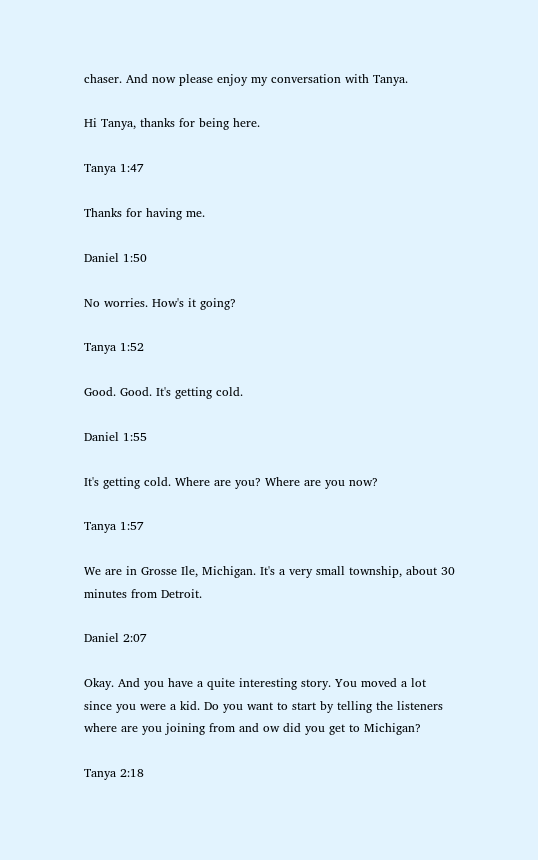chaser. And now please enjoy my conversation with Tanya.

Hi Tanya, thanks for being here.

Tanya 1:47

Thanks for having me.

Daniel 1:50

No worries. How's it going?

Tanya 1:52

Good. Good. It's getting cold.

Daniel 1:55

It's getting cold. Where are you? Where are you now?

Tanya 1:57

We are in Grosse Ile, Michigan. It's a very small township, about 30 minutes from Detroit.

Daniel 2:07

Okay. And you have a quite interesting story. You moved a lot since you were a kid. Do you want to start by telling the listeners where are you joining from and ow did you get to Michigan?

Tanya 2:18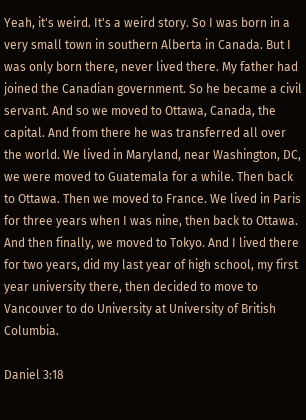Yeah, it's weird. It's a weird story. So I was born in a very small town in southern Alberta in Canada. But I was only born there, never lived there. My father had joined the Canadian government. So he became a civil servant. And so we moved to Ottawa, Canada, the capital. And from there he was transferred all over the world. We lived in Maryland, near Washington, DC, we were moved to Guatemala for a while. Then back to Ottawa. Then we moved to France. We lived in Paris for three years when I was nine, then back to Ottawa. And then finally, we moved to Tokyo. And I lived there for two years, did my last year of high school, my first year university there, then decided to move to Vancouver to do University at University of British Columbia.

Daniel 3:18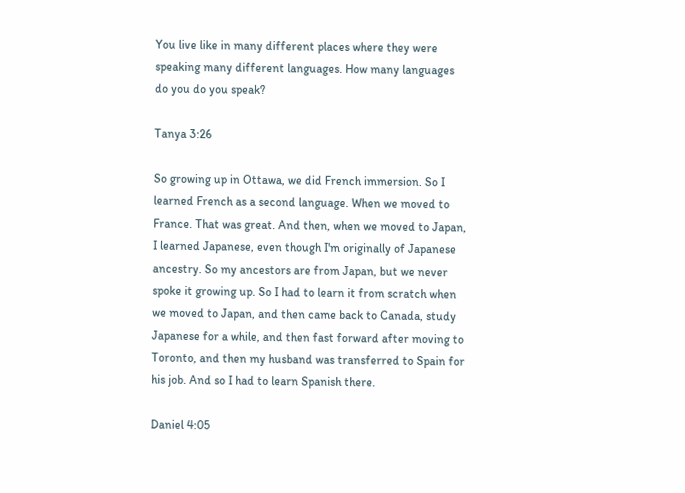You live like in many different places where they were speaking many different languages. How many languages do you do you speak?

Tanya 3:26

So growing up in Ottawa, we did French immersion. So I learned French as a second language. When we moved to France. That was great. And then, when we moved to Japan, I learned Japanese, even though I'm originally of Japanese ancestry. So my ancestors are from Japan, but we never spoke it growing up. So I had to learn it from scratch when we moved to Japan, and then came back to Canada, study Japanese for a while, and then fast forward after moving to Toronto, and then my husband was transferred to Spain for his job. And so I had to learn Spanish there.

Daniel 4:05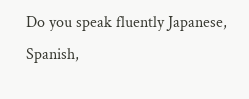Do you speak fluently Japanese, Spanish,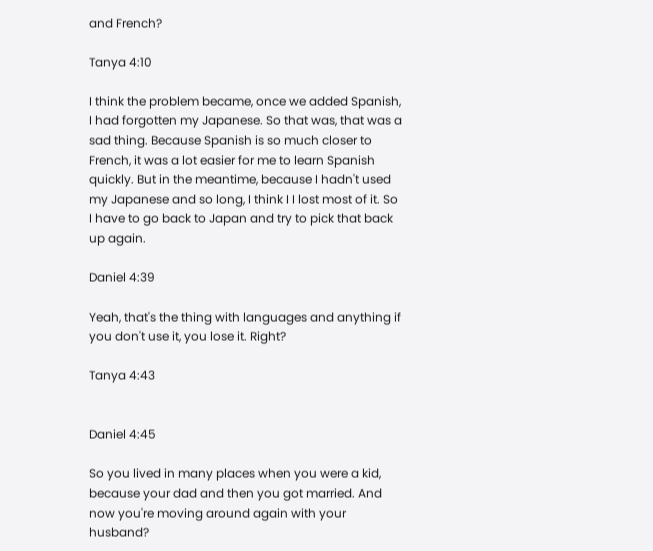and French?

Tanya 4:10

I think the problem became, once we added Spanish, I had forgotten my Japanese. So that was, that was a sad thing. Because Spanish is so much closer to French, it was a lot easier for me to learn Spanish quickly. But in the meantime, because I hadn't used my Japanese and so long, I think I I lost most of it. So I have to go back to Japan and try to pick that back up again.

Daniel 4:39

Yeah, that's the thing with languages and anything if you don't use it, you lose it. Right?

Tanya 4:43


Daniel 4:45

So you lived in many places when you were a kid, because your dad and then you got married. And now you're moving around again with your husband?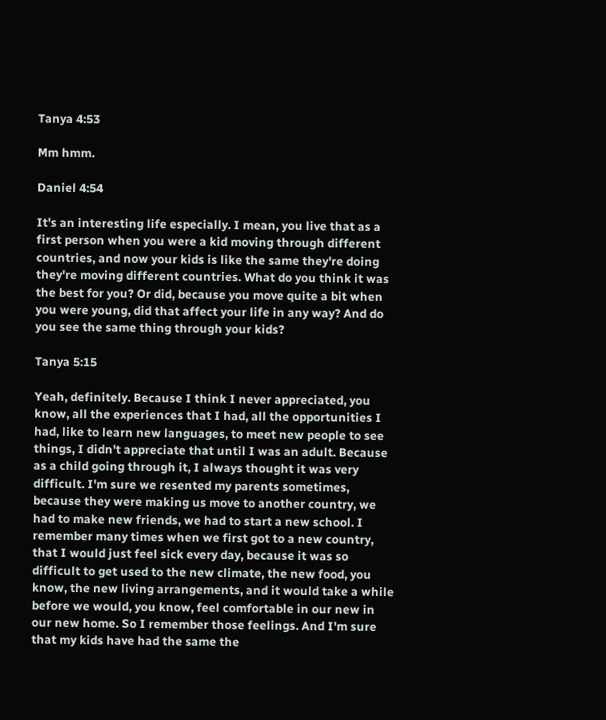Tanya 4:53

Mm hmm.

Daniel 4:54

It's an interesting life especially. I mean, you live that as a first person when you were a kid moving through different countries, and now your kids is like the same they're doing they're moving different countries. What do you think it was the best for you? Or did, because you move quite a bit when you were young, did that affect your life in any way? And do you see the same thing through your kids?

Tanya 5:15

Yeah, definitely. Because I think I never appreciated, you know, all the experiences that I had, all the opportunities I had, like to learn new languages, to meet new people to see things, I didn't appreciate that until I was an adult. Because as a child going through it, I always thought it was very difficult. I'm sure we resented my parents sometimes, because they were making us move to another country, we had to make new friends, we had to start a new school. I remember many times when we first got to a new country, that I would just feel sick every day, because it was so difficult to get used to the new climate, the new food, you know, the new living arrangements, and it would take a while before we would, you know, feel comfortable in our new in our new home. So I remember those feelings. And I'm sure that my kids have had the same the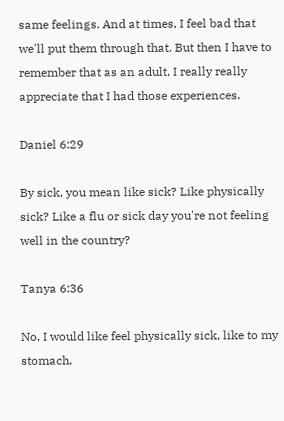same feelings. And at times, I feel bad that we'll put them through that. But then I have to remember that as an adult, I really really appreciate that I had those experiences.

Daniel 6:29

By sick, you mean like sick? Like physically sick? Like a flu or sick day you're not feeling well in the country?

Tanya 6:36

No, I would like feel physically sick, like to my stomach.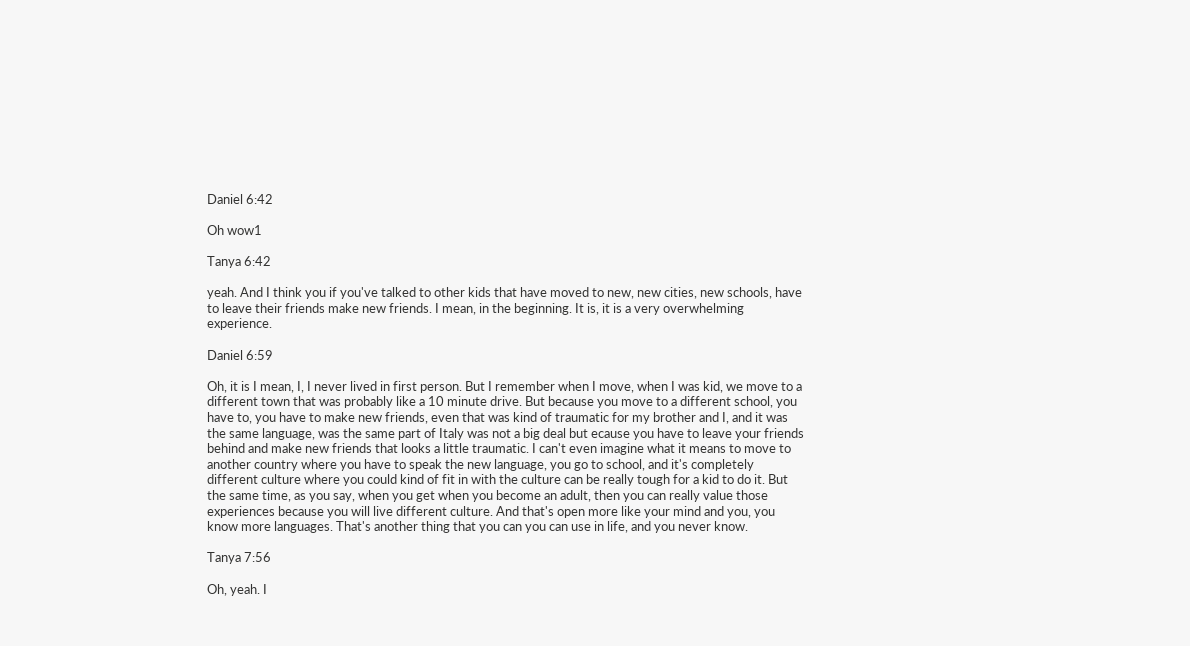Daniel 6:42

Oh wow1

Tanya 6:42

yeah. And I think you if you've talked to other kids that have moved to new, new cities, new schools, have to leave their friends make new friends. I mean, in the beginning. It is, it is a very overwhelming experience.

Daniel 6:59

Oh, it is I mean, I, I never lived in first person. But I remember when I move, when I was kid, we move to a different town that was probably like a 10 minute drive. But because you move to a different school, you have to, you have to make new friends, even that was kind of traumatic for my brother and I, and it was the same language, was the same part of Italy was not a big deal but ecause you have to leave your friends behind and make new friends that looks a little traumatic. I can't even imagine what it means to move to another country where you have to speak the new language, you go to school, and it's completely different culture where you could kind of fit in with the culture can be really tough for a kid to do it. But the same time, as you say, when you get when you become an adult, then you can really value those experiences because you will live different culture. And that's open more like your mind and you, you know more languages. That's another thing that you can you can use in life, and you never know.

Tanya 7:56

Oh, yeah. I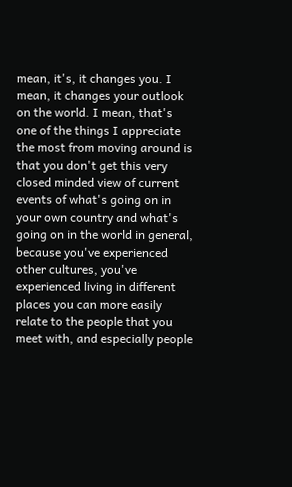mean, it's, it changes you. I mean, it changes your outlook on the world. I mean, that's one of the things I appreciate the most from moving around is that you don't get this very closed minded view of current events of what's going on in your own country and what's going on in the world in general, because you've experienced other cultures, you've experienced living in different places you can more easily relate to the people that you meet with, and especially people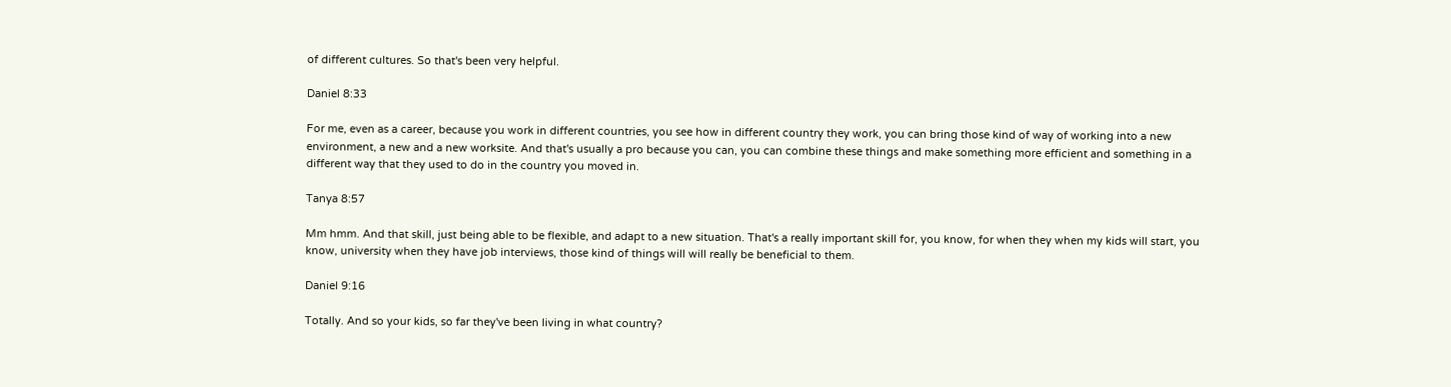of different cultures. So that's been very helpful.

Daniel 8:33

For me, even as a career, because you work in different countries, you see how in different country they work, you can bring those kind of way of working into a new environment, a new and a new worksite. And that's usually a pro because you can, you can combine these things and make something more efficient and something in a different way that they used to do in the country you moved in.

Tanya 8:57

Mm hmm. And that skill, just being able to be flexible, and adapt to a new situation. That's a really important skill for, you know, for when they when my kids will start, you know, university when they have job interviews, those kind of things will will really be beneficial to them.

Daniel 9:16

Totally. And so your kids, so far they've been living in what country?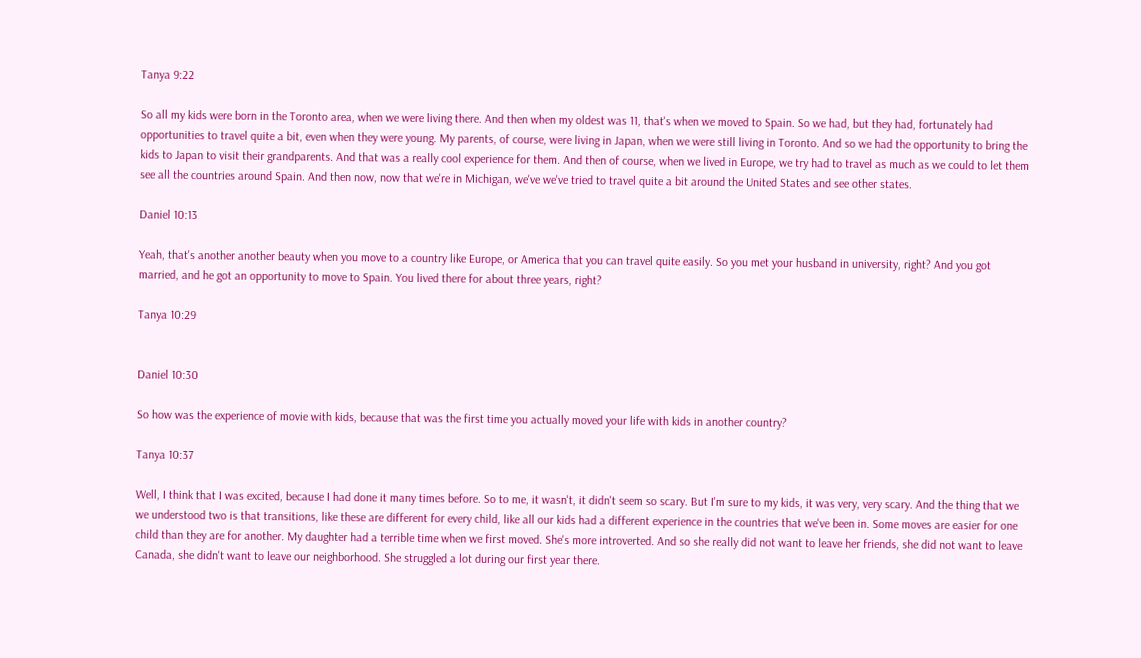Tanya 9:22

So all my kids were born in the Toronto area, when we were living there. And then when my oldest was 11, that's when we moved to Spain. So we had, but they had, fortunately had opportunities to travel quite a bit, even when they were young. My parents, of course, were living in Japan, when we were still living in Toronto. And so we had the opportunity to bring the kids to Japan to visit their grandparents. And that was a really cool experience for them. And then of course, when we lived in Europe, we try had to travel as much as we could to let them see all the countries around Spain. And then now, now that we're in Michigan, we've we've tried to travel quite a bit around the United States and see other states.

Daniel 10:13

Yeah, that's another another beauty when you move to a country like Europe, or America that you can travel quite easily. So you met your husband in university, right? And you got married, and he got an opportunity to move to Spain. You lived there for about three years, right?

Tanya 10:29


Daniel 10:30

So how was the experience of movie with kids, because that was the first time you actually moved your life with kids in another country?

Tanya 10:37

Well, I think that I was excited, because I had done it many times before. So to me, it wasn't, it didn't seem so scary. But I'm sure to my kids, it was very, very scary. And the thing that we we understood two is that transitions, like these are different for every child, like all our kids had a different experience in the countries that we've been in. Some moves are easier for one child than they are for another. My daughter had a terrible time when we first moved. She's more introverted. And so she really did not want to leave her friends, she did not want to leave Canada, she didn't want to leave our neighborhood. She struggled a lot during our first year there.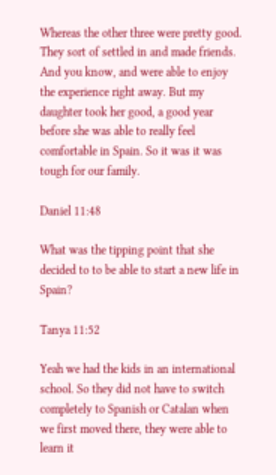Whereas the other three were pretty good. They sort of settled in and made friends. And you know, and were able to enjoy the experience right away. But my daughter took her good, a good year before she was able to really feel comfortable in Spain. So it was it was tough for our family.

Daniel 11:48

What was the tipping point that she decided to to be able to start a new life in Spain?

Tanya 11:52

Yeah we had the kids in an international school. So they did not have to switch completely to Spanish or Catalan when we first moved there, they were able to learn it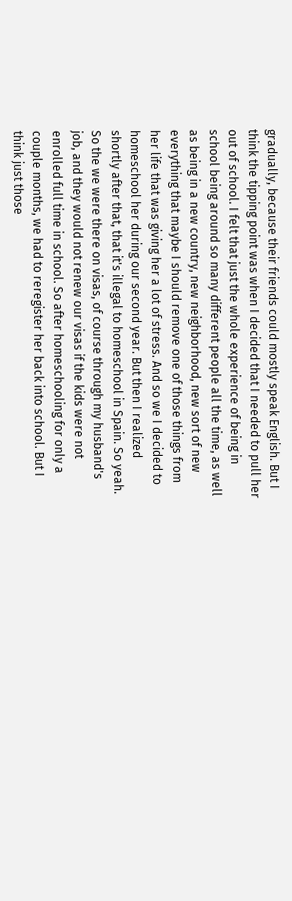gradually, because their friends could mostly speak English. But I think the tipping point was when I decided that I needed to pull her out of school. I felt that just the whole experience of being in school being around so many different people all the time, as well as being in a new country, new neighborhood, new sort of new everything that maybe I should remove one of those things from her life that was giving her a lot of stress. And so we I decided to homeschool her during our second year. But then I realized shortly after that, that it's illegal to homeschool in Spain. So yeah. So the we were there on visas, of course through my husband's job, and they would not renew our visas if the kids were not enrolled full time in school. So after homeschooling for only a couple months, we had to reregister her back into school. But I think just those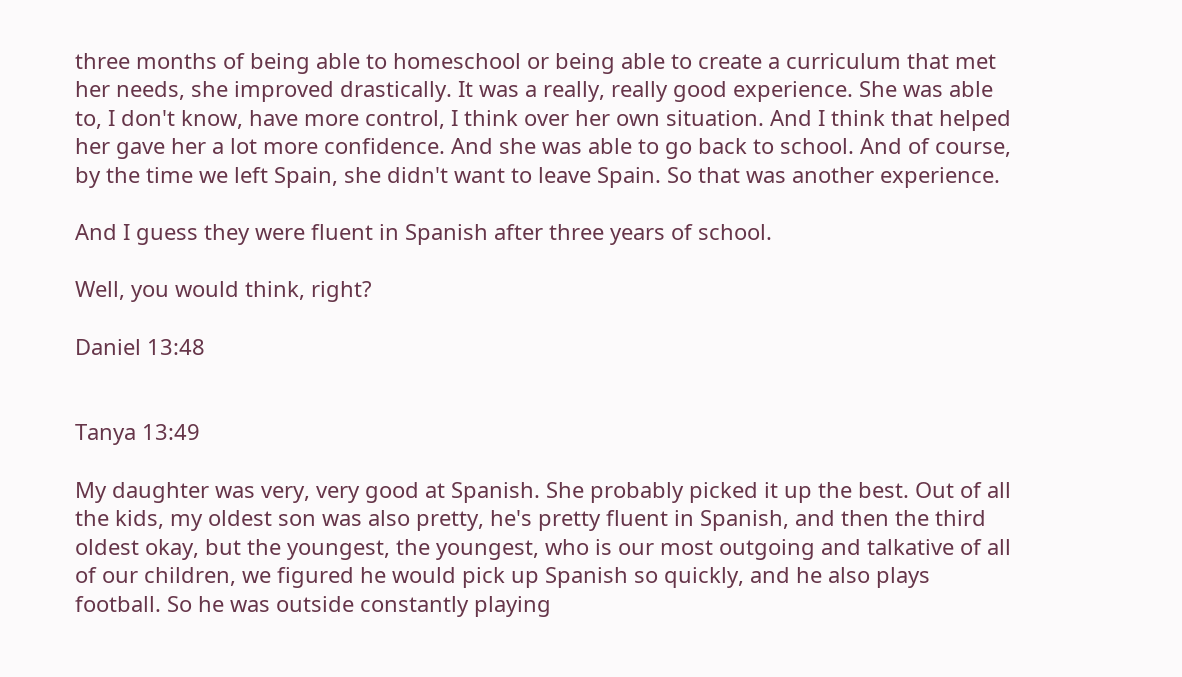three months of being able to homeschool or being able to create a curriculum that met her needs, she improved drastically. It was a really, really good experience. She was able to, I don't know, have more control, I think over her own situation. And I think that helped her gave her a lot more confidence. And she was able to go back to school. And of course, by the time we left Spain, she didn't want to leave Spain. So that was another experience.

And I guess they were fluent in Spanish after three years of school.

Well, you would think, right?

Daniel 13:48


Tanya 13:49

My daughter was very, very good at Spanish. She probably picked it up the best. Out of all the kids, my oldest son was also pretty, he's pretty fluent in Spanish, and then the third oldest okay, but the youngest, the youngest, who is our most outgoing and talkative of all of our children, we figured he would pick up Spanish so quickly, and he also plays football. So he was outside constantly playing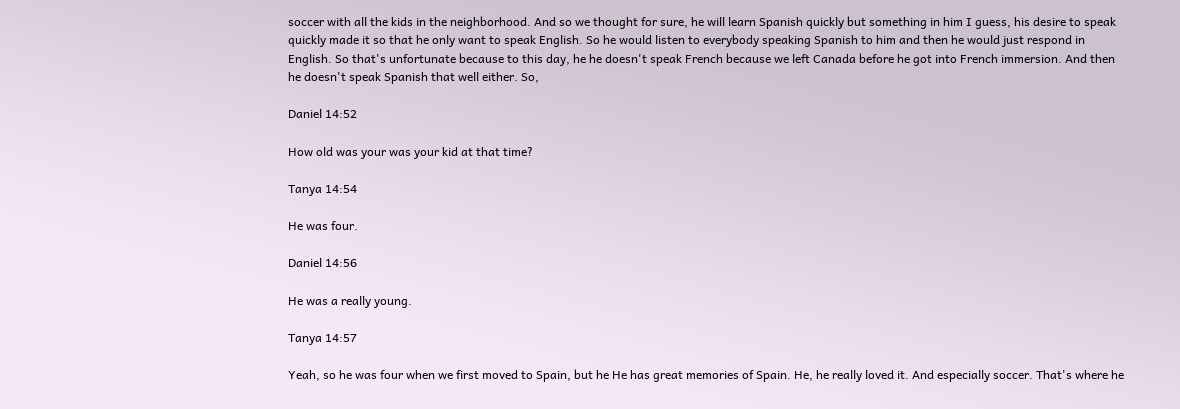soccer with all the kids in the neighborhood. And so we thought for sure, he will learn Spanish quickly but something in him I guess, his desire to speak quickly made it so that he only want to speak English. So he would listen to everybody speaking Spanish to him and then he would just respond in English. So that's unfortunate because to this day, he he doesn't speak French because we left Canada before he got into French immersion. And then he doesn't speak Spanish that well either. So,

Daniel 14:52

How old was your was your kid at that time?

Tanya 14:54

He was four.

Daniel 14:56

He was a really young.

Tanya 14:57

Yeah, so he was four when we first moved to Spain, but he He has great memories of Spain. He, he really loved it. And especially soccer. That's where he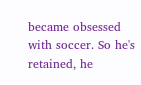became obsessed with soccer. So he's retained, he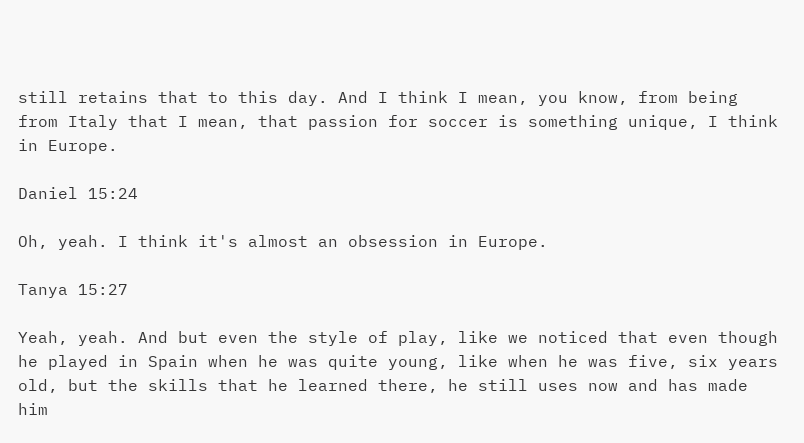still retains that to this day. And I think I mean, you know, from being from Italy that I mean, that passion for soccer is something unique, I think in Europe.

Daniel 15:24

Oh, yeah. I think it's almost an obsession in Europe.

Tanya 15:27

Yeah, yeah. And but even the style of play, like we noticed that even though he played in Spain when he was quite young, like when he was five, six years old, but the skills that he learned there, he still uses now and has made him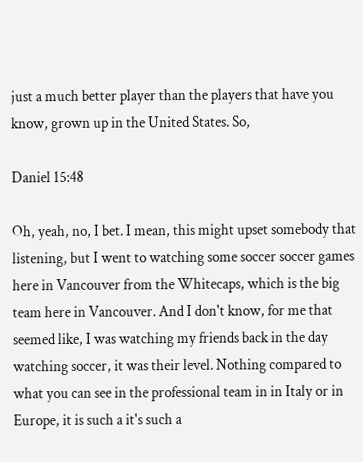just a much better player than the players that have you know, grown up in the United States. So,

Daniel 15:48

Oh, yeah, no, I bet. I mean, this might upset somebody that listening, but I went to watching some soccer soccer games here in Vancouver from the Whitecaps, which is the big team here in Vancouver. And I don't know, for me that seemed like, I was watching my friends back in the day watching soccer, it was their level. Nothing compared to what you can see in the professional team in in Italy or in Europe, it is such a it's such a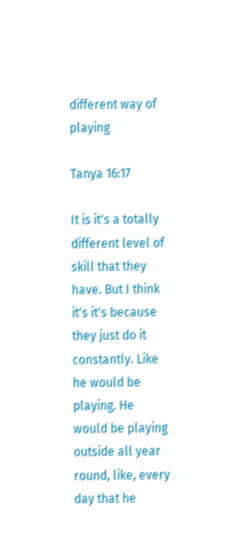different way of playing

Tanya 16:17

It is it's a totally different level of skill that they have. But I think it's it's because they just do it constantly. Like he would be playing. He would be playing outside all year round, like, every day that he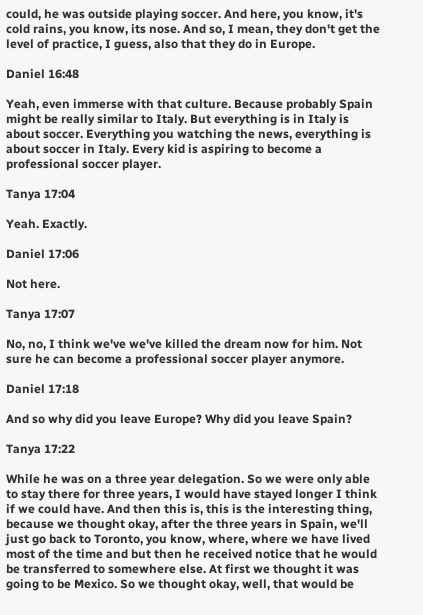could, he was outside playing soccer. And here, you know, it's cold rains, you know, its nose. And so, I mean, they don't get the level of practice, I guess, also that they do in Europe.

Daniel 16:48

Yeah, even immerse with that culture. Because probably Spain might be really similar to Italy. But everything is in Italy is about soccer. Everything you watching the news, everything is about soccer in Italy. Every kid is aspiring to become a professional soccer player.

Tanya 17:04

Yeah. Exactly.

Daniel 17:06

Not here.

Tanya 17:07

No, no, I think we've we've killed the dream now for him. Not sure he can become a professional soccer player anymore.

Daniel 17:18

And so why did you leave Europe? Why did you leave Spain?

Tanya 17:22

While he was on a three year delegation. So we were only able to stay there for three years, I would have stayed longer I think if we could have. And then this is, this is the interesting thing, because we thought okay, after the three years in Spain, we'll just go back to Toronto, you know, where, where we have lived most of the time and but then he received notice that he would be transferred to somewhere else. At first we thought it was going to be Mexico. So we thought okay, well, that would be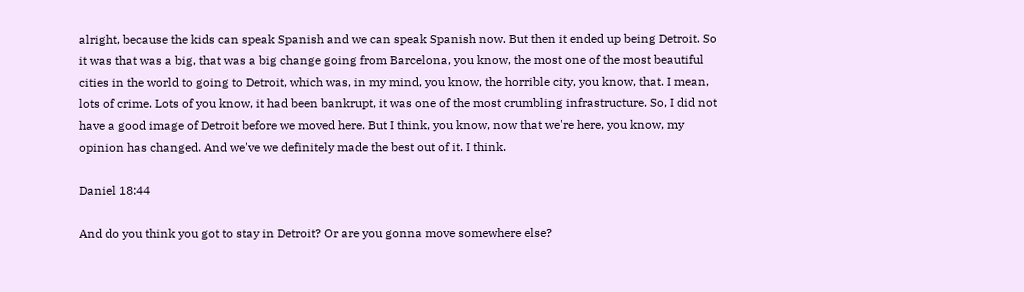alright, because the kids can speak Spanish and we can speak Spanish now. But then it ended up being Detroit. So it was that was a big, that was a big change going from Barcelona, you know, the most one of the most beautiful cities in the world to going to Detroit, which was, in my mind, you know, the horrible city, you know, that. I mean, lots of crime. Lots of you know, it had been bankrupt, it was one of the most crumbling infrastructure. So, I did not have a good image of Detroit before we moved here. But I think, you know, now that we're here, you know, my opinion has changed. And we've we definitely made the best out of it. I think.

Daniel 18:44

And do you think you got to stay in Detroit? Or are you gonna move somewhere else?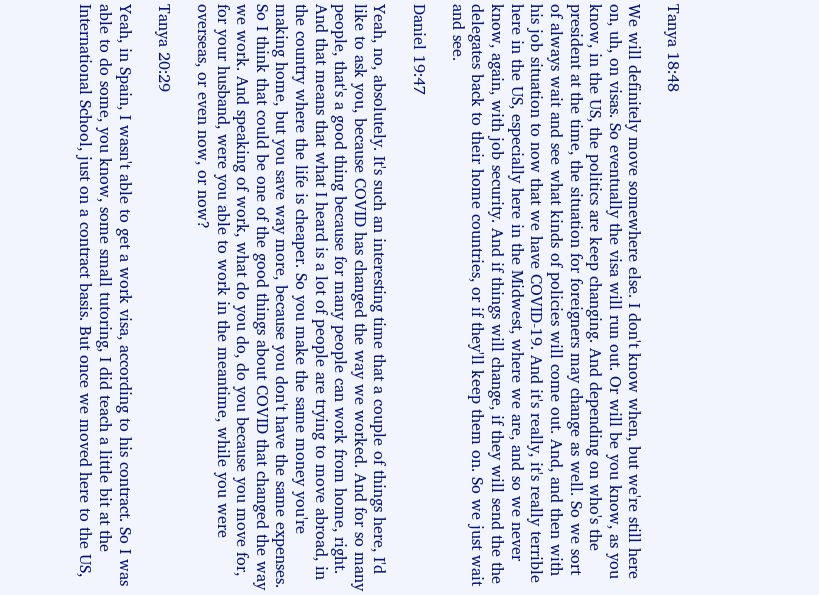Tanya 18:48

We will definitely move somewhere else. I don't know when, but we're still here on, uh, on visas. So eventually the visa will run out. Or will be you know, as you know, in the US, the politics are keep changing. And depending on who's the president at the time, the situation for foreigners may change as well. So we sort of always wait and see what kinds of policies will come out. And, and then with his job situation to now that we have COVID-19. And it's really, it's really terrible here in the US, especially here in the Midwest, where we are, and so we never know, again, with job security. And if things will change, if they will send the the delegates back to their home countries, or if they'll keep them on. So we just wait and see.

Daniel 19:47

Yeah, no, absolutely. It's such an interesting time that a couple of things here, I'd like to ask you, because COVID has changed the way we worked. And for so many people, that's a good thing because for many people can work from home, right. And that means that what I heard is a lot of people are trying to move abroad, in the country where the life is cheaper. So you make the same money you're making home, but you save way more, because you don't have the same expenses. So I think that could be one of the good things about COVID that changed the way we work. And speaking of work, what do you do, do you because you move for, for your husband, were you able to work in the meantime, while you were overseas, or even now, or now?

Tanya 20:29

Yeah, in Spain, I wasn't able to get a work visa, according to his contract. So I was able to do some, you know, some small tutoring, I did teach a little bit at the International School, just on a contract basis. But once we moved here to the US,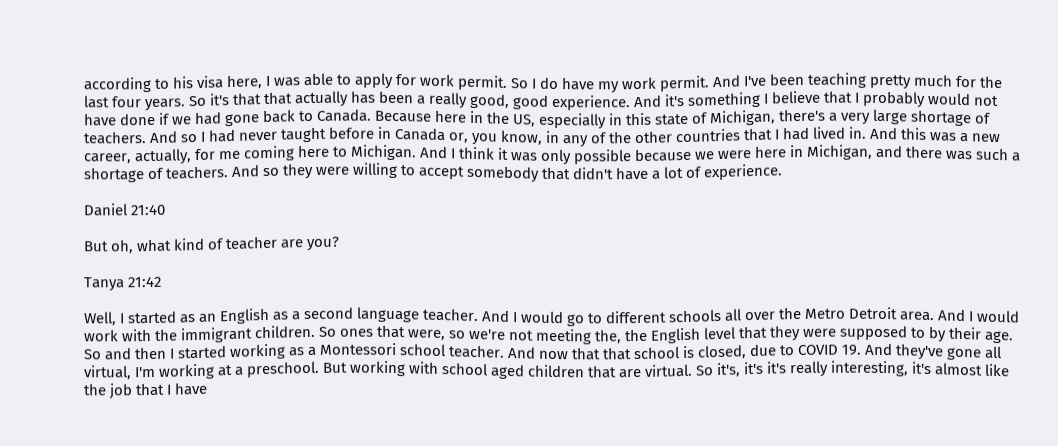according to his visa here, I was able to apply for work permit. So I do have my work permit. And I've been teaching pretty much for the last four years. So it's that that actually has been a really good, good experience. And it's something I believe that I probably would not have done if we had gone back to Canada. Because here in the US, especially in this state of Michigan, there's a very large shortage of teachers. And so I had never taught before in Canada or, you know, in any of the other countries that I had lived in. And this was a new career, actually, for me coming here to Michigan. And I think it was only possible because we were here in Michigan, and there was such a shortage of teachers. And so they were willing to accept somebody that didn't have a lot of experience.

Daniel 21:40

But oh, what kind of teacher are you?

Tanya 21:42

Well, I started as an English as a second language teacher. And I would go to different schools all over the Metro Detroit area. And I would work with the immigrant children. So ones that were, so we're not meeting the, the English level that they were supposed to by their age. So and then I started working as a Montessori school teacher. And now that that school is closed, due to COVID 19. And they've gone all virtual, I'm working at a preschool. But working with school aged children that are virtual. So it's, it's it's really interesting, it's almost like the job that I have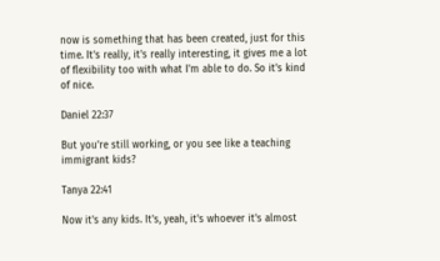now is something that has been created, just for this time. It's really, it's really interesting, it gives me a lot of flexibility too with what I'm able to do. So it's kind of nice.

Daniel 22:37

But you're still working, or you see like a teaching immigrant kids?

Tanya 22:41

Now it's any kids. It's, yeah, it's whoever it's almost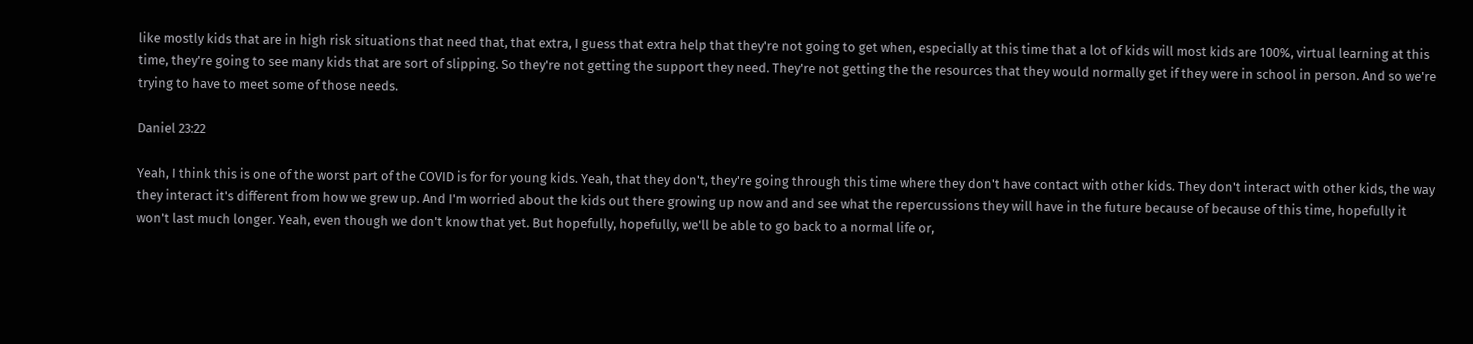like mostly kids that are in high risk situations that need that, that extra, I guess that extra help that they're not going to get when, especially at this time that a lot of kids will most kids are 100%, virtual learning at this time, they're going to see many kids that are sort of slipping. So they're not getting the support they need. They're not getting the the resources that they would normally get if they were in school in person. And so we're trying to have to meet some of those needs.

Daniel 23:22

Yeah, I think this is one of the worst part of the COVID is for for young kids. Yeah, that they don't, they're going through this time where they don't have contact with other kids. They don't interact with other kids, the way they interact it's different from how we grew up. And I'm worried about the kids out there growing up now and and see what the repercussions they will have in the future because of because of this time, hopefully it won't last much longer. Yeah, even though we don't know that yet. But hopefully, hopefully, we'll be able to go back to a normal life or,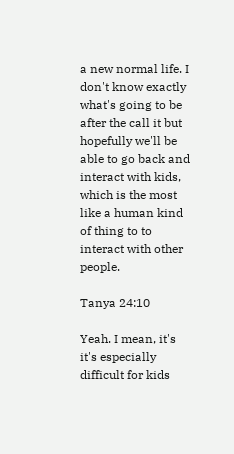a new normal life. I don't know exactly what's going to be after the call it but hopefully we'll be able to go back and interact with kids, which is the most like a human kind of thing to to interact with other people.

Tanya 24:10

Yeah. I mean, it's it's especially difficult for kids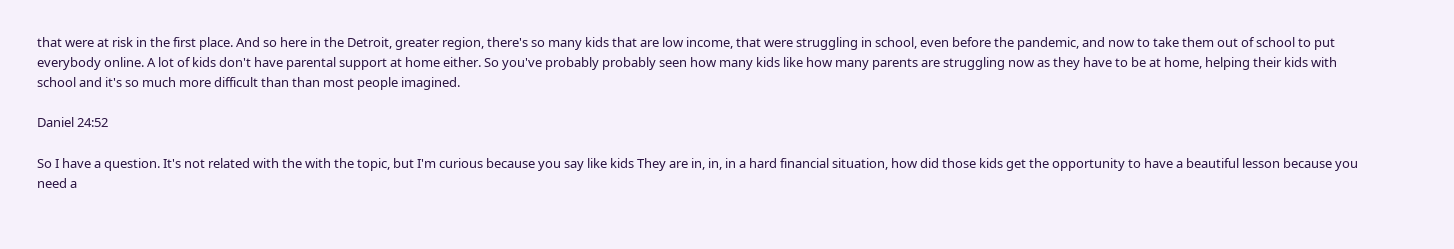that were at risk in the first place. And so here in the Detroit, greater region, there's so many kids that are low income, that were struggling in school, even before the pandemic, and now to take them out of school to put everybody online. A lot of kids don't have parental support at home either. So you've probably probably seen how many kids like how many parents are struggling now as they have to be at home, helping their kids with school and it's so much more difficult than than most people imagined.

Daniel 24:52

So I have a question. It's not related with the with the topic, but I'm curious because you say like kids They are in, in, in a hard financial situation, how did those kids get the opportunity to have a beautiful lesson because you need a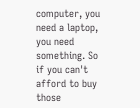computer, you need a laptop, you need something. So if you can't afford to buy those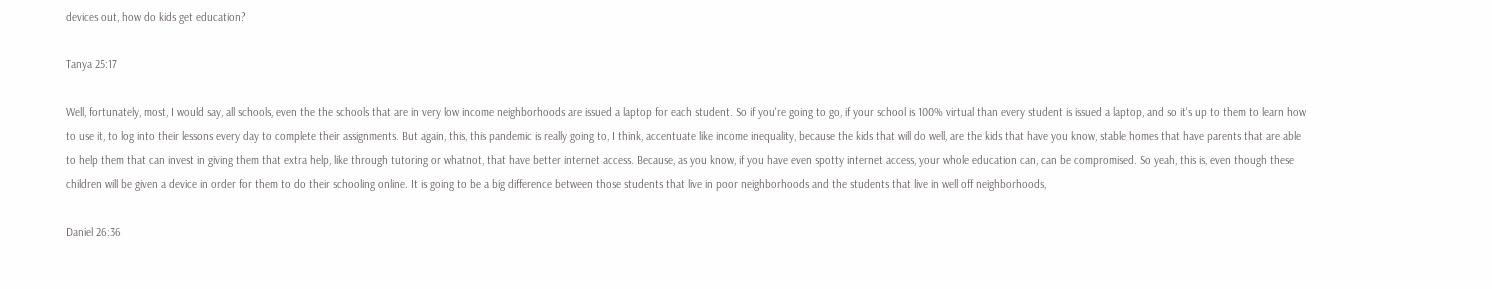devices out, how do kids get education?

Tanya 25:17

Well, fortunately, most, I would say, all schools, even the the schools that are in very low income neighborhoods are issued a laptop for each student. So if you're going to go, if your school is 100% virtual than every student is issued a laptop, and so it's up to them to learn how to use it, to log into their lessons every day to complete their assignments. But again, this, this pandemic is really going to, I think, accentuate like income inequality, because the kids that will do well, are the kids that have you know, stable homes that have parents that are able to help them that can invest in giving them that extra help, like through tutoring or whatnot, that have better internet access. Because, as you know, if you have even spotty internet access, your whole education can, can be compromised. So yeah, this is, even though these children will be given a device in order for them to do their schooling online. It is going to be a big difference between those students that live in poor neighborhoods and the students that live in well off neighborhoods,

Daniel 26:36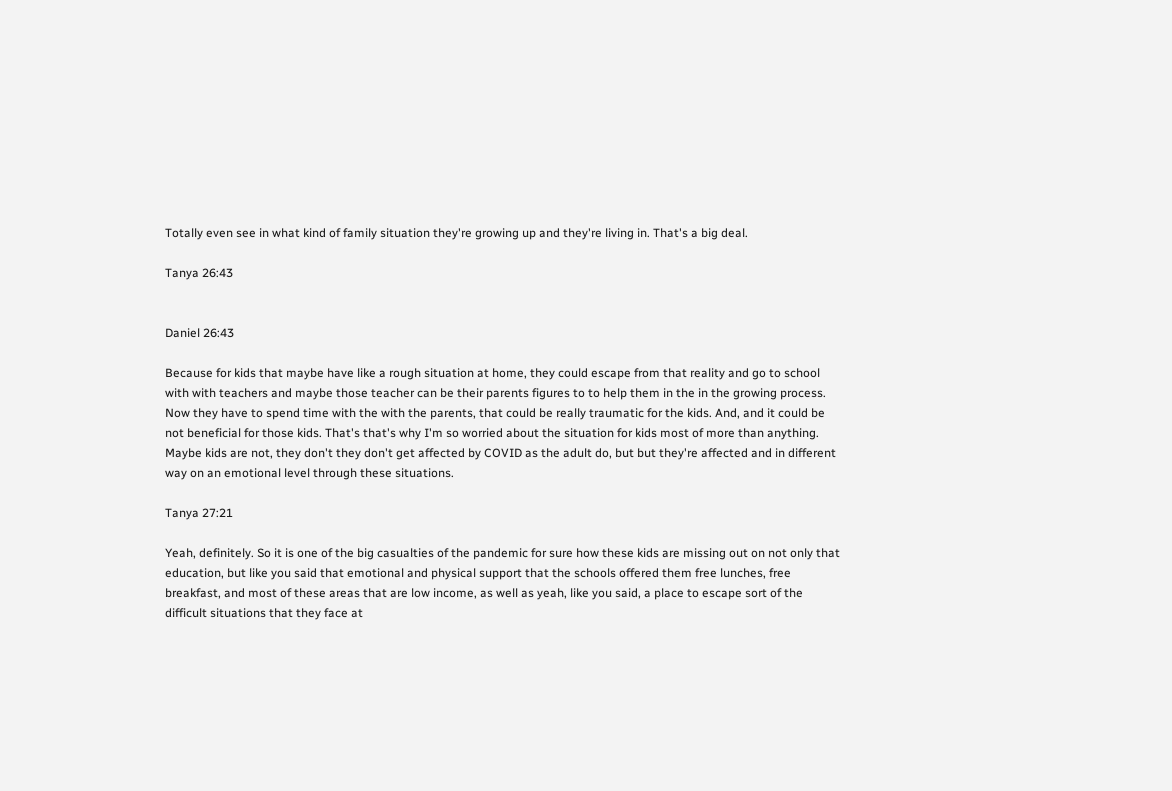Totally even see in what kind of family situation they're growing up and they're living in. That's a big deal.

Tanya 26:43


Daniel 26:43

Because for kids that maybe have like a rough situation at home, they could escape from that reality and go to school with with teachers and maybe those teacher can be their parents figures to to help them in the in the growing process. Now they have to spend time with the with the parents, that could be really traumatic for the kids. And, and it could be not beneficial for those kids. That's that's why I'm so worried about the situation for kids most of more than anything. Maybe kids are not, they don't they don't get affected by COVID as the adult do, but but they're affected and in different way on an emotional level through these situations.

Tanya 27:21

Yeah, definitely. So it is one of the big casualties of the pandemic for sure how these kids are missing out on not only that education, but like you said that emotional and physical support that the schools offered them free lunches, free breakfast, and most of these areas that are low income, as well as yeah, like you said, a place to escape sort of the difficult situations that they face at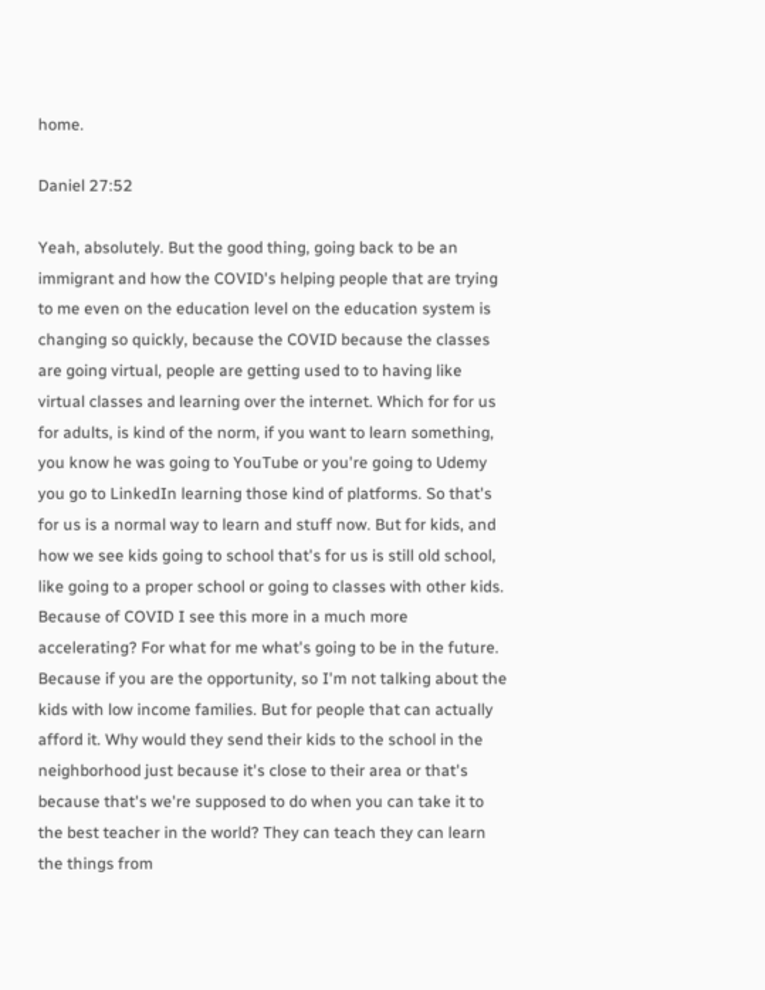home.

Daniel 27:52

Yeah, absolutely. But the good thing, going back to be an immigrant and how the COVID's helping people that are trying to me even on the education level on the education system is changing so quickly, because the COVID because the classes are going virtual, people are getting used to to having like virtual classes and learning over the internet. Which for for us for adults, is kind of the norm, if you want to learn something, you know he was going to YouTube or you're going to Udemy you go to LinkedIn learning those kind of platforms. So that's for us is a normal way to learn and stuff now. But for kids, and how we see kids going to school that's for us is still old school, like going to a proper school or going to classes with other kids. Because of COVID I see this more in a much more accelerating? For what for me what's going to be in the future. Because if you are the opportunity, so I'm not talking about the kids with low income families. But for people that can actually afford it. Why would they send their kids to the school in the neighborhood just because it's close to their area or that's because that's we're supposed to do when you can take it to the best teacher in the world? They can teach they can learn the things from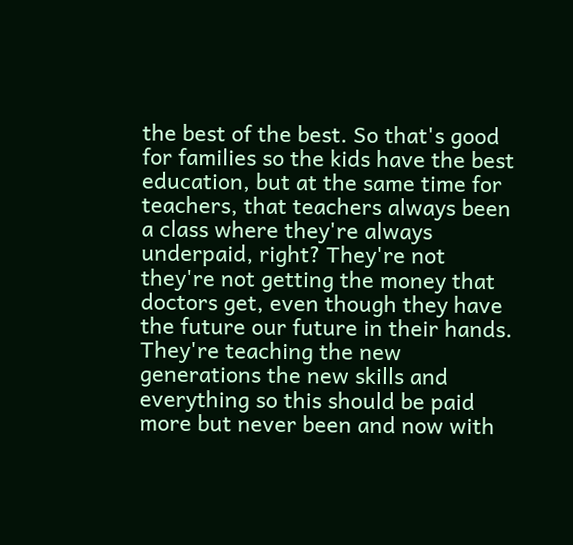the best of the best. So that's good for families so the kids have the best education, but at the same time for teachers, that teachers always been a class where they're always underpaid, right? They're not they're not getting the money that doctors get, even though they have the future our future in their hands. They're teaching the new generations the new skills and everything so this should be paid more but never been and now with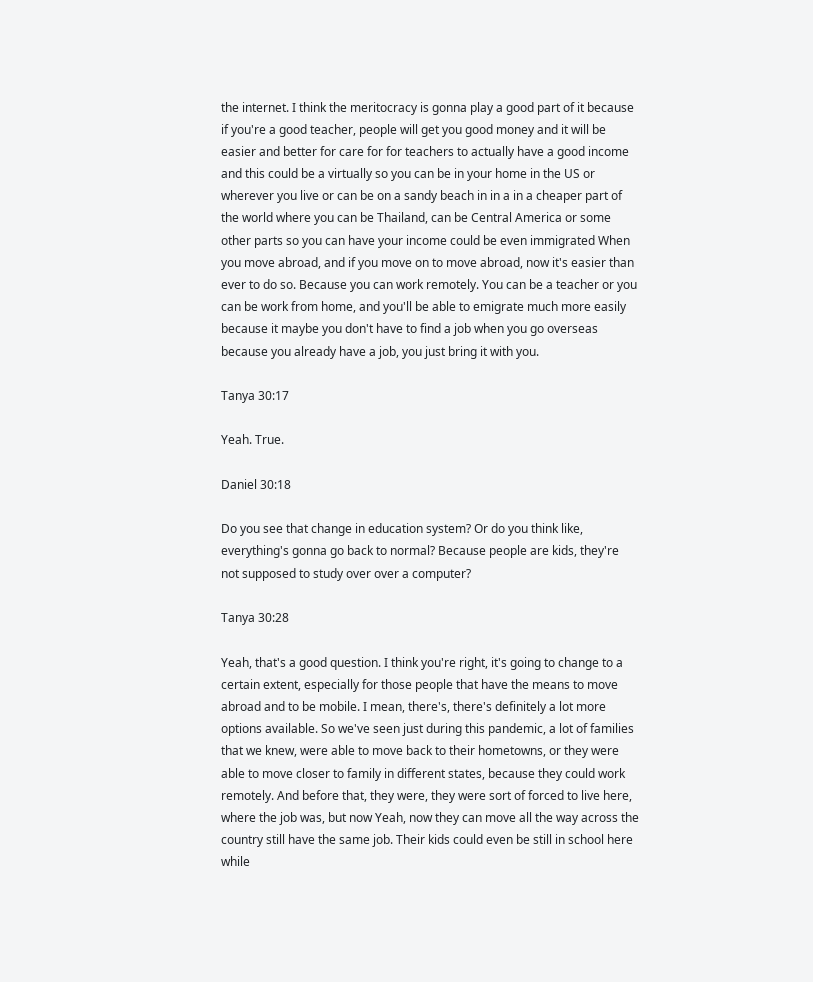the internet. I think the meritocracy is gonna play a good part of it because if you're a good teacher, people will get you good money and it will be easier and better for care for for teachers to actually have a good income and this could be a virtually so you can be in your home in the US or wherever you live or can be on a sandy beach in in a in a cheaper part of the world where you can be Thailand, can be Central America or some other parts so you can have your income could be even immigrated When you move abroad, and if you move on to move abroad, now it's easier than ever to do so. Because you can work remotely. You can be a teacher or you can be work from home, and you'll be able to emigrate much more easily because it maybe you don't have to find a job when you go overseas because you already have a job, you just bring it with you.

Tanya 30:17

Yeah. True.

Daniel 30:18

Do you see that change in education system? Or do you think like, everything's gonna go back to normal? Because people are kids, they're not supposed to study over over a computer?

Tanya 30:28

Yeah, that's a good question. I think you're right, it's going to change to a certain extent, especially for those people that have the means to move abroad and to be mobile. I mean, there's, there's definitely a lot more options available. So we've seen just during this pandemic, a lot of families that we knew, were able to move back to their hometowns, or they were able to move closer to family in different states, because they could work remotely. And before that, they were, they were sort of forced to live here, where the job was, but now Yeah, now they can move all the way across the country still have the same job. Their kids could even be still in school here while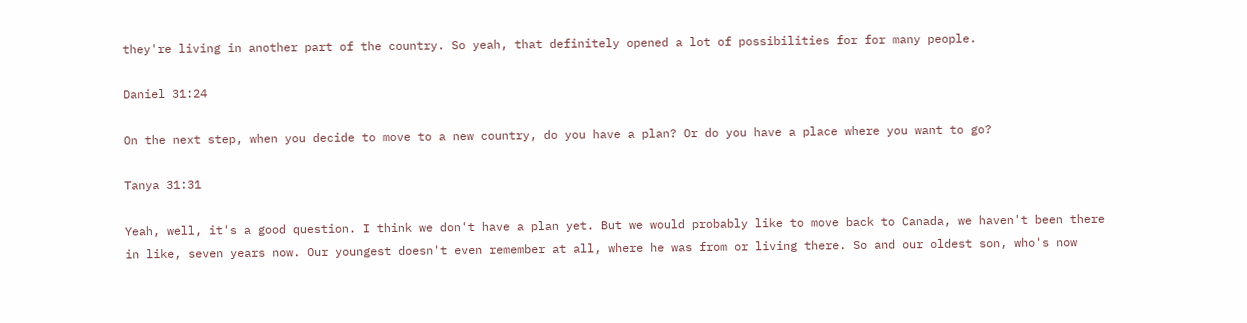they're living in another part of the country. So yeah, that definitely opened a lot of possibilities for for many people.

Daniel 31:24

On the next step, when you decide to move to a new country, do you have a plan? Or do you have a place where you want to go?

Tanya 31:31

Yeah, well, it's a good question. I think we don't have a plan yet. But we would probably like to move back to Canada, we haven't been there in like, seven years now. Our youngest doesn't even remember at all, where he was from or living there. So and our oldest son, who's now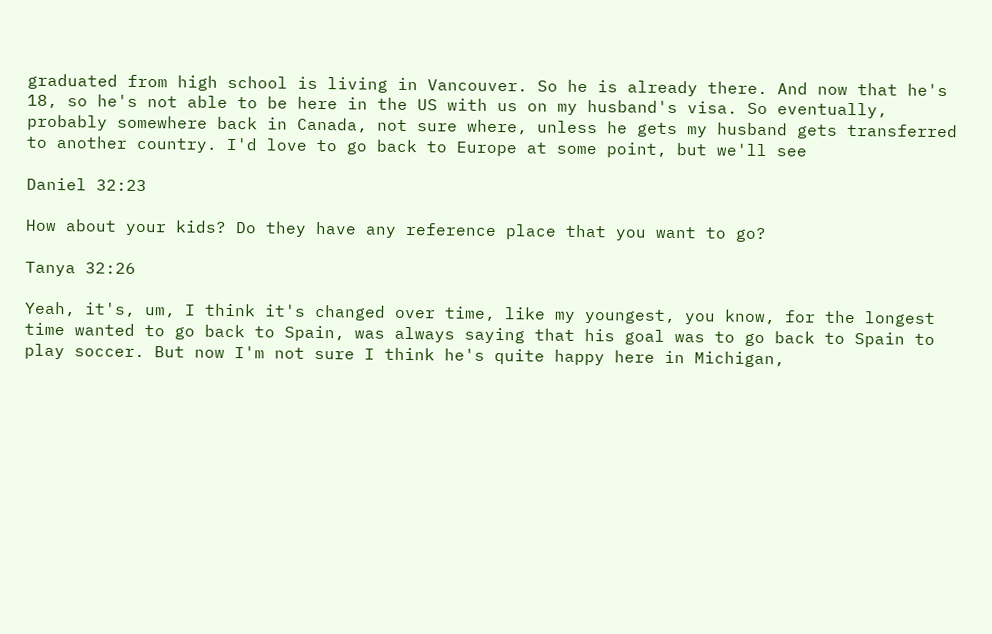graduated from high school is living in Vancouver. So he is already there. And now that he's 18, so he's not able to be here in the US with us on my husband's visa. So eventually, probably somewhere back in Canada, not sure where, unless he gets my husband gets transferred to another country. I'd love to go back to Europe at some point, but we'll see

Daniel 32:23

How about your kids? Do they have any reference place that you want to go?

Tanya 32:26

Yeah, it's, um, I think it's changed over time, like my youngest, you know, for the longest time wanted to go back to Spain, was always saying that his goal was to go back to Spain to play soccer. But now I'm not sure I think he's quite happy here in Michigan,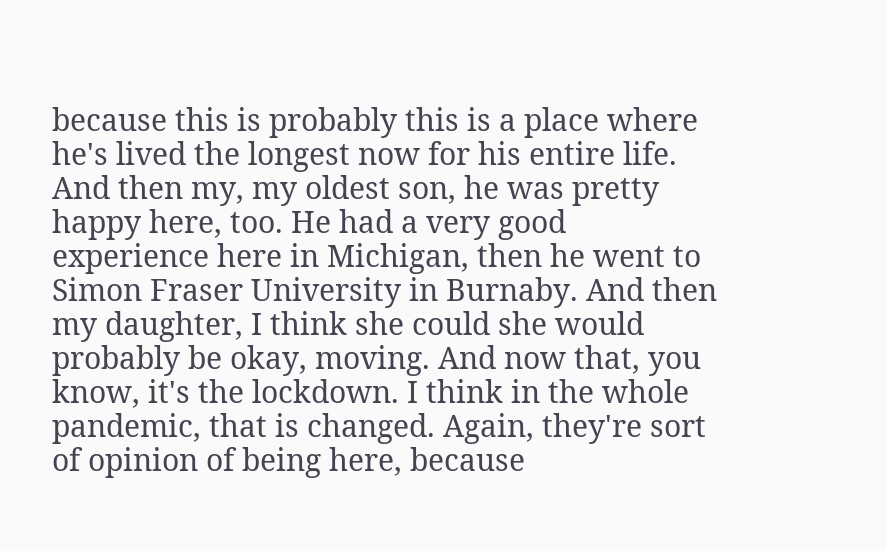because this is probably this is a place where he's lived the longest now for his entire life. And then my, my oldest son, he was pretty happy here, too. He had a very good experience here in Michigan, then he went to Simon Fraser University in Burnaby. And then my daughter, I think she could she would probably be okay, moving. And now that, you know, it's the lockdown. I think in the whole pandemic, that is changed. Again, they're sort of opinion of being here, because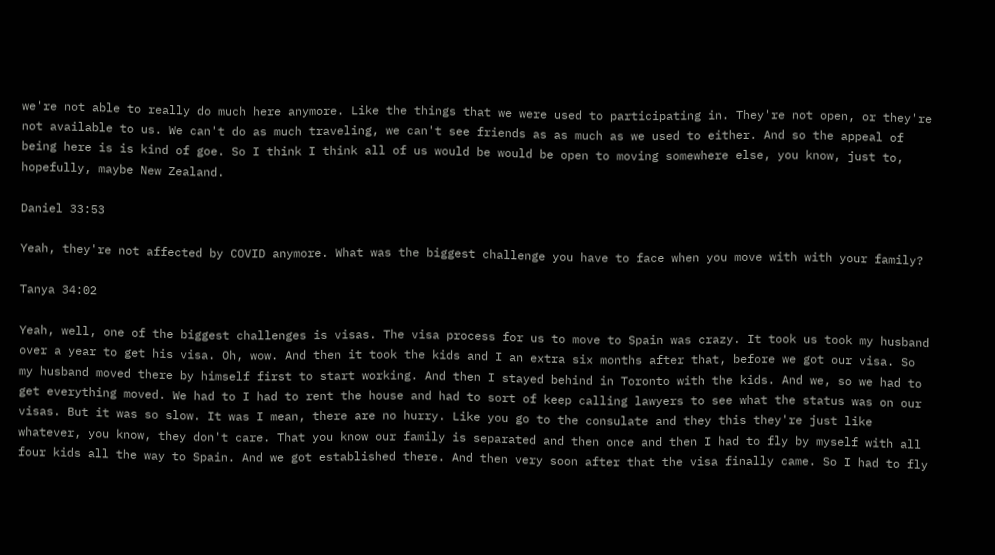we're not able to really do much here anymore. Like the things that we were used to participating in. They're not open, or they're not available to us. We can't do as much traveling, we can't see friends as as much as we used to either. And so the appeal of being here is is kind of goe. So I think I think all of us would be would be open to moving somewhere else, you know, just to, hopefully, maybe New Zealand.

Daniel 33:53

Yeah, they're not affected by COVID anymore. What was the biggest challenge you have to face when you move with with your family?

Tanya 34:02

Yeah, well, one of the biggest challenges is visas. The visa process for us to move to Spain was crazy. It took us took my husband over a year to get his visa. Oh, wow. And then it took the kids and I an extra six months after that, before we got our visa. So my husband moved there by himself first to start working. And then I stayed behind in Toronto with the kids. And we, so we had to get everything moved. We had to I had to rent the house and had to sort of keep calling lawyers to see what the status was on our visas. But it was so slow. It was I mean, there are no hurry. Like you go to the consulate and they this they're just like whatever, you know, they don't care. That you know our family is separated and then once and then I had to fly by myself with all four kids all the way to Spain. And we got established there. And then very soon after that the visa finally came. So I had to fly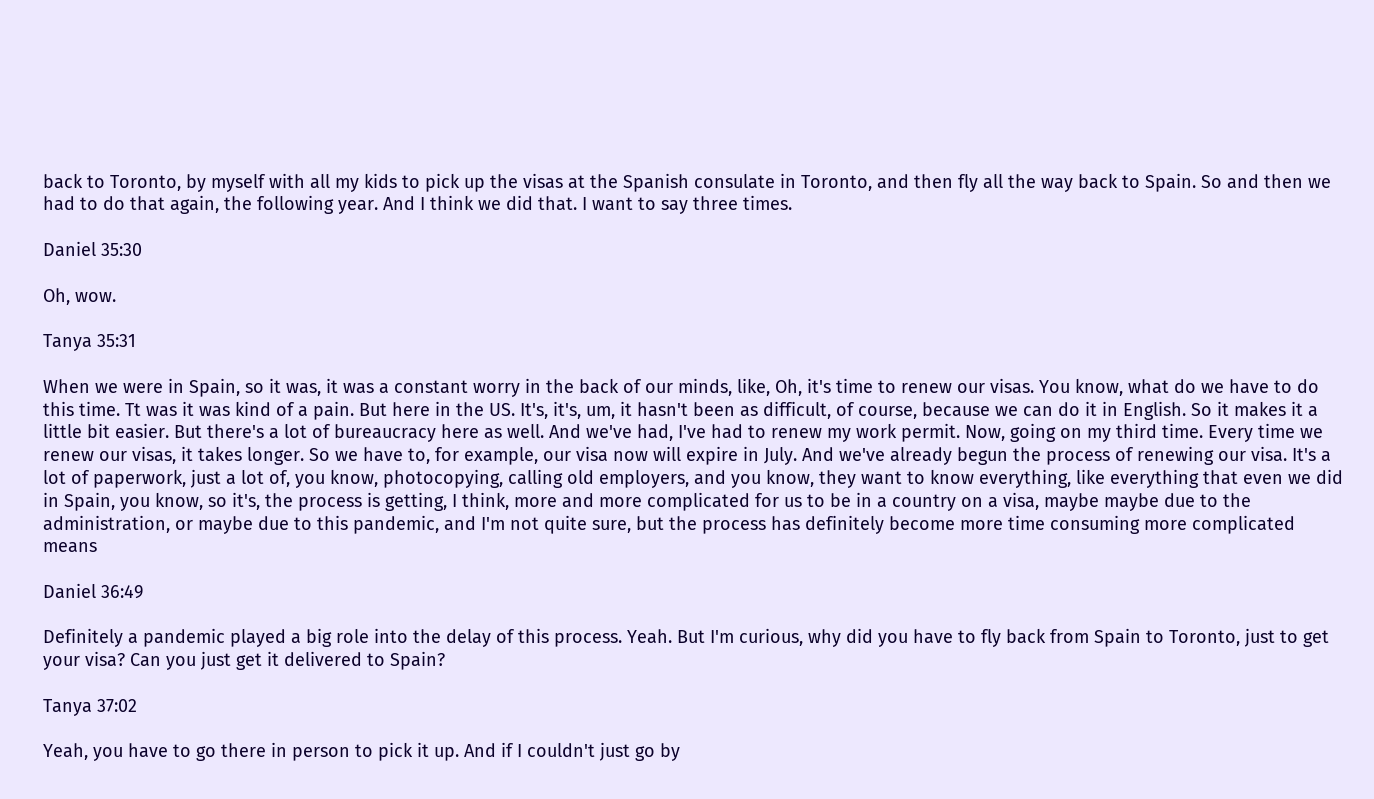back to Toronto, by myself with all my kids to pick up the visas at the Spanish consulate in Toronto, and then fly all the way back to Spain. So and then we had to do that again, the following year. And I think we did that. I want to say three times.

Daniel 35:30

Oh, wow.

Tanya 35:31

When we were in Spain, so it was, it was a constant worry in the back of our minds, like, Oh, it's time to renew our visas. You know, what do we have to do this time. Tt was it was kind of a pain. But here in the US. It's, it's, um, it hasn't been as difficult, of course, because we can do it in English. So it makes it a little bit easier. But there's a lot of bureaucracy here as well. And we've had, I've had to renew my work permit. Now, going on my third time. Every time we renew our visas, it takes longer. So we have to, for example, our visa now will expire in July. And we've already begun the process of renewing our visa. It's a lot of paperwork, just a lot of, you know, photocopying, calling old employers, and you know, they want to know everything, like everything that even we did in Spain, you know, so it's, the process is getting, I think, more and more complicated for us to be in a country on a visa, maybe maybe due to the administration, or maybe due to this pandemic, and I'm not quite sure, but the process has definitely become more time consuming more complicated means

Daniel 36:49

Definitely a pandemic played a big role into the delay of this process. Yeah. But I'm curious, why did you have to fly back from Spain to Toronto, just to get your visa? Can you just get it delivered to Spain?

Tanya 37:02

Yeah, you have to go there in person to pick it up. And if I couldn't just go by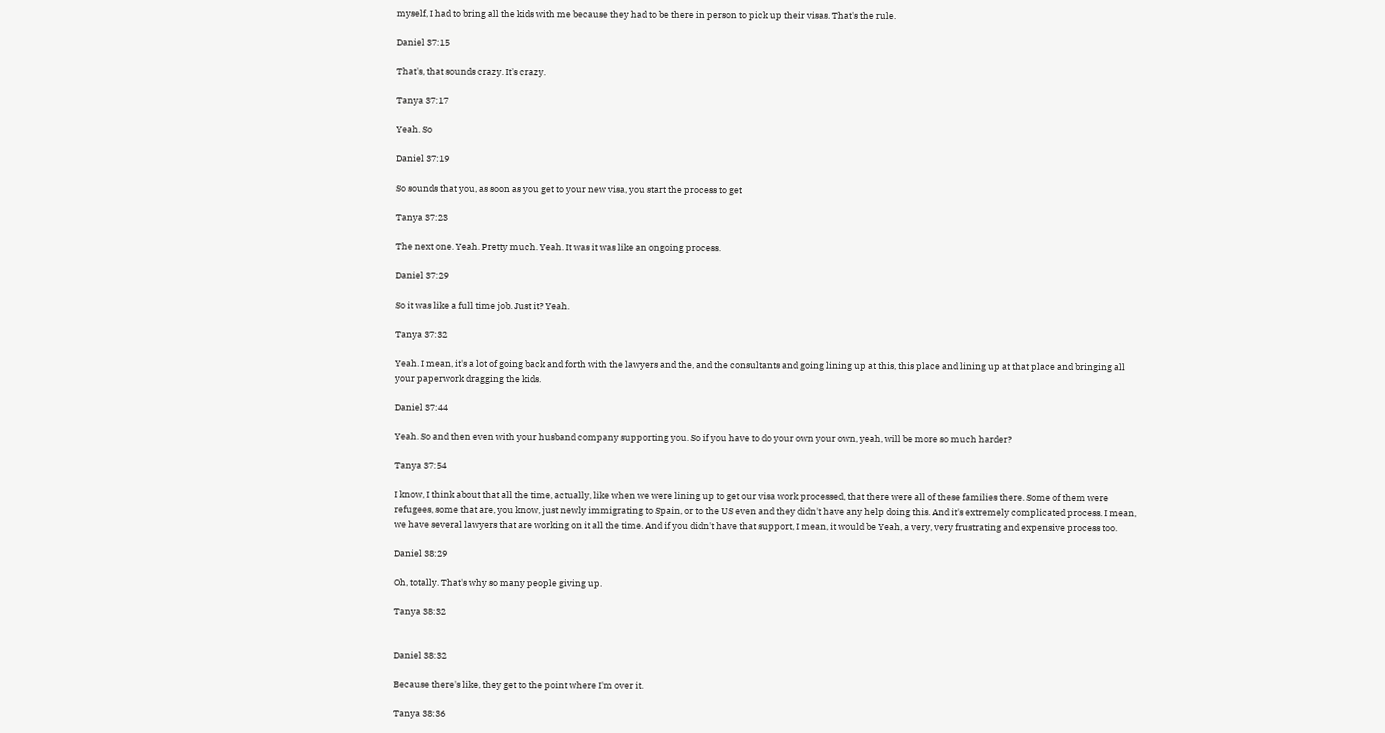myself, I had to bring all the kids with me because they had to be there in person to pick up their visas. That's the rule.

Daniel 37:15

That's, that sounds crazy. It's crazy.

Tanya 37:17

Yeah. So

Daniel 37:19

So sounds that you, as soon as you get to your new visa, you start the process to get

Tanya 37:23

The next one. Yeah. Pretty much. Yeah. It was it was like an ongoing process.

Daniel 37:29

So it was like a full time job. Just it? Yeah.

Tanya 37:32

Yeah. I mean, it's a lot of going back and forth with the lawyers and the, and the consultants and going lining up at this, this place and lining up at that place and bringing all your paperwork dragging the kids.

Daniel 37:44

Yeah. So and then even with your husband company supporting you. So if you have to do your own your own, yeah, will be more so much harder?

Tanya 37:54

I know, I think about that all the time, actually, like when we were lining up to get our visa work processed, that there were all of these families there. Some of them were refugees, some that are, you know, just newly immigrating to Spain, or to the US even and they didn't have any help doing this. And it's extremely complicated process. I mean, we have several lawyers that are working on it all the time. And if you didn't have that support, I mean, it would be Yeah, a very, very frustrating and expensive process too.

Daniel 38:29

Oh, totally. That's why so many people giving up.

Tanya 38:32


Daniel 38:32

Because there's like, they get to the point where I'm over it.

Tanya 38:36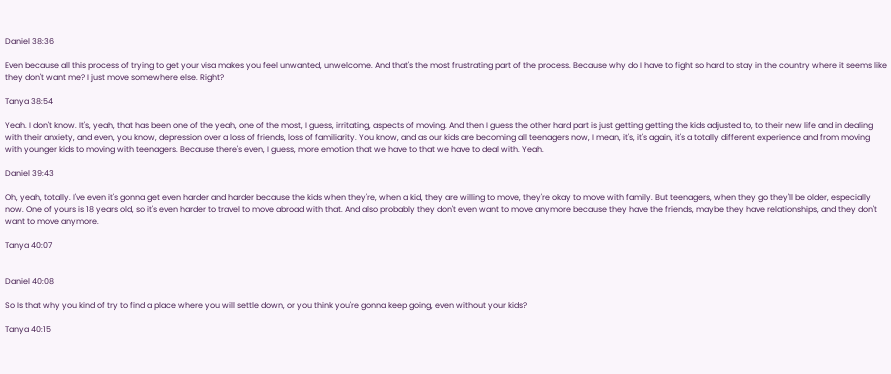Daniel 38:36

Even because all this process of trying to get your visa makes you feel unwanted, unwelcome. And that's the most frustrating part of the process. Because why do I have to fight so hard to stay in the country where it seems like they don't want me? I just move somewhere else. Right?

Tanya 38:54

Yeah. I don't know. It's, yeah, that has been one of the yeah, one of the most, I guess, irritating, aspects of moving. And then I guess the other hard part is just getting getting the kids adjusted to, to their new life and in dealing with their anxiety, and even, you know, depression over a loss of friends, loss of familiarity. You know, and as our kids are becoming all teenagers now, I mean, it's, it's again, it's a totally different experience and from moving with younger kids to moving with teenagers. Because there's even, I guess, more emotion that we have to that we have to deal with. Yeah.

Daniel 39:43

Oh, yeah, totally. I've even it's gonna get even harder and harder because the kids when they're, when a kid, they are willing to move, they're okay to move with family. But teenagers, when they go they'll be older, especially now. One of yours is 18 years old, so it's even harder to travel to move abroad with that. And also probably they don't even want to move anymore because they have the friends, maybe they have relationships, and they don't want to move anymore.

Tanya 40:07


Daniel 40:08

So Is that why you kind of try to find a place where you will settle down, or you think you're gonna keep going, even without your kids?

Tanya 40:15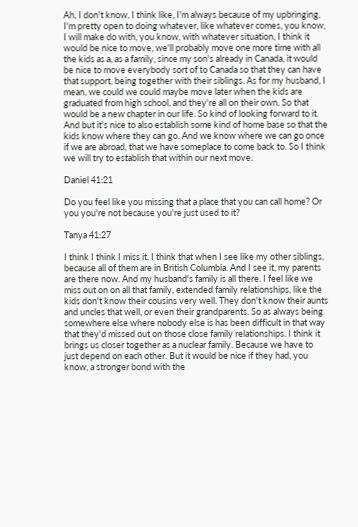Ah, I don't know, I think like, I'm always because of my upbringing, I'm pretty open to doing whatever, like whatever comes, you know, I will make do with, you know, with whatever situation, I think it would be nice to move, we'll probably move one more time with all the kids as a, as a family, since my son's already in Canada, it would be nice to move everybody sort of to Canada so that they can have that support, being together with their siblings. As for my husband, I mean, we could we could maybe move later when the kids are graduated from high school, and they're all on their own. So that would be a new chapter in our life. So kind of looking forward to it. And but it's nice to also establish some kind of home base so that the kids know where they can go. And we know where we can go once if we are abroad, that we have someplace to come back to. So I think we will try to establish that within our next move.

Daniel 41:21

Do you feel like you missing that a place that you can call home? Or you you're not because you're just used to it?

Tanya 41:27

I think I think I miss it. I think that when I see like my other siblings, because all of them are in British Columbia. And I see it, my parents are there now. And my husband's family is all there. I feel like we miss out on on all that family, extended family relationships, like the kids don't know their cousins very well. They don't know their aunts and uncles that well, or even their grandparents. So as always being somewhere else where nobody else is has been difficult in that way that they'd missed out on those close family relationships. I think it brings us closer together as a nuclear family. Because we have to just depend on each other. But it would be nice if they had, you know, a stronger bond with the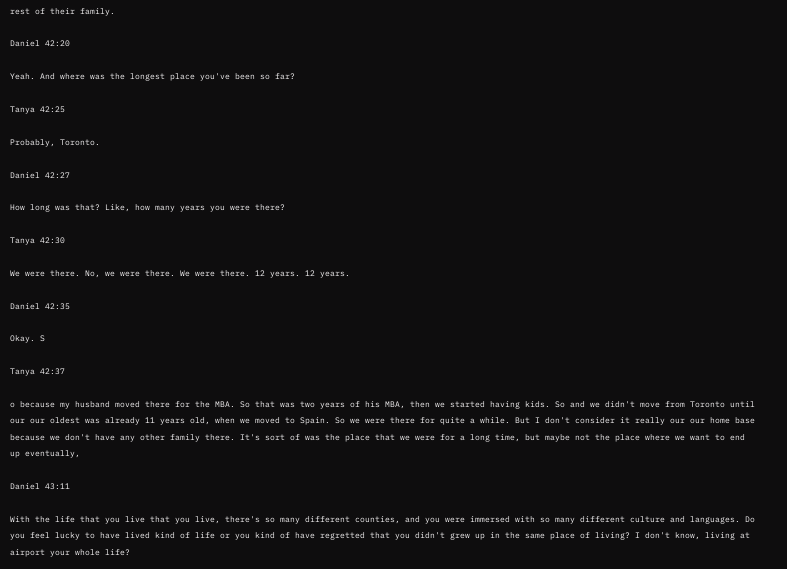rest of their family.

Daniel 42:20

Yeah. And where was the longest place you've been so far?

Tanya 42:25

Probably, Toronto.

Daniel 42:27

How long was that? Like, how many years you were there?

Tanya 42:30

We were there. No, we were there. We were there. 12 years. 12 years.

Daniel 42:35

Okay. S

Tanya 42:37

o because my husband moved there for the MBA. So that was two years of his MBA, then we started having kids. So and we didn't move from Toronto until our our oldest was already 11 years old, when we moved to Spain. So we were there for quite a while. But I don't consider it really our our home base because we don't have any other family there. It's sort of was the place that we were for a long time, but maybe not the place where we want to end up eventually,

Daniel 43:11

With the life that you live that you live, there's so many different counties, and you were immersed with so many different culture and languages. Do you feel lucky to have lived kind of life or you kind of have regretted that you didn't grew up in the same place of living? I don't know, living at airport your whole life?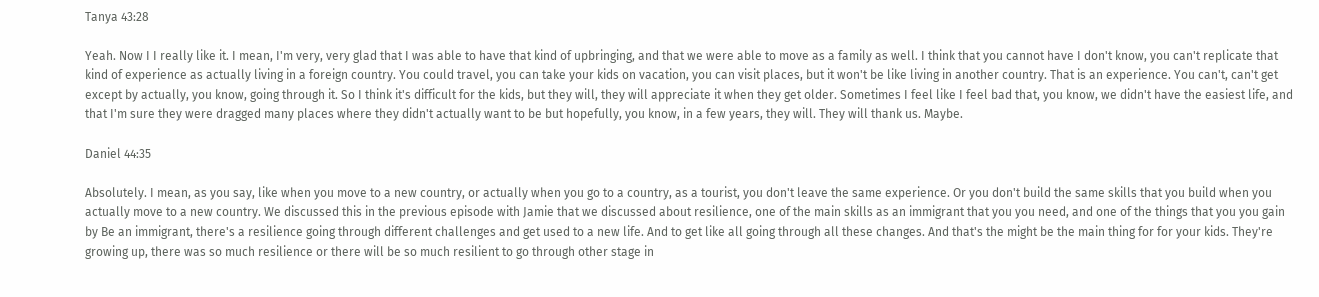Tanya 43:28

Yeah. Now I I really like it. I mean, I'm very, very glad that I was able to have that kind of upbringing, and that we were able to move as a family as well. I think that you cannot have I don't know, you can't replicate that kind of experience as actually living in a foreign country. You could travel, you can take your kids on vacation, you can visit places, but it won't be like living in another country. That is an experience. You can't, can't get except by actually, you know, going through it. So I think it's difficult for the kids, but they will, they will appreciate it when they get older. Sometimes I feel like I feel bad that, you know, we didn't have the easiest life, and that I'm sure they were dragged many places where they didn't actually want to be but hopefully, you know, in a few years, they will. They will thank us. Maybe.

Daniel 44:35

Absolutely. I mean, as you say, like when you move to a new country, or actually when you go to a country, as a tourist, you don't leave the same experience. Or you don't build the same skills that you build when you actually move to a new country. We discussed this in the previous episode with Jamie that we discussed about resilience, one of the main skills as an immigrant that you you need, and one of the things that you you gain by Be an immigrant, there's a resilience going through different challenges and get used to a new life. And to get like all going through all these changes. And that's the might be the main thing for for your kids. They're growing up, there was so much resilience or there will be so much resilient to go through other stage in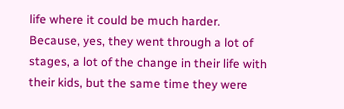life where it could be much harder. Because, yes, they went through a lot of stages, a lot of the change in their life with their kids, but the same time they were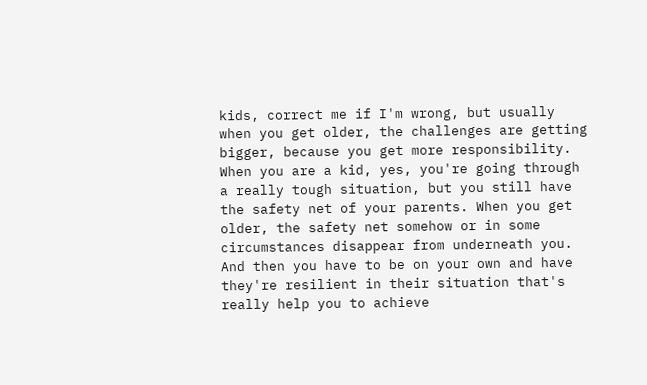kids, correct me if I'm wrong, but usually when you get older, the challenges are getting bigger, because you get more responsibility. When you are a kid, yes, you're going through a really tough situation, but you still have the safety net of your parents. When you get older, the safety net somehow or in some circumstances disappear from underneath you. And then you have to be on your own and have they're resilient in their situation that's really help you to achieve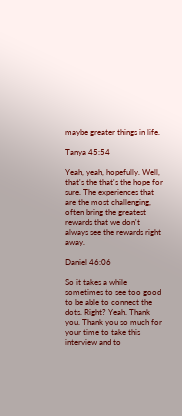maybe greater things in life.

Tanya 45:54

Yeah, yeah, hopefully. Well, that's the that's the hope for sure. The experiences that are the most challenging, often bring the greatest rewards that we don't always see the rewards right away.

Daniel 46:06

So it takes a while sometimes to see too good to be able to connect the dots. Right? Yeah. Thank you. Thank you so much for your time to take this interview and to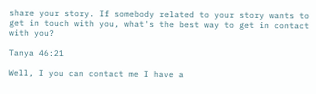share your story. If somebody related to your story wants to get in touch with you, what's the best way to get in contact with you?

Tanya 46:21

Well, I you can contact me I have a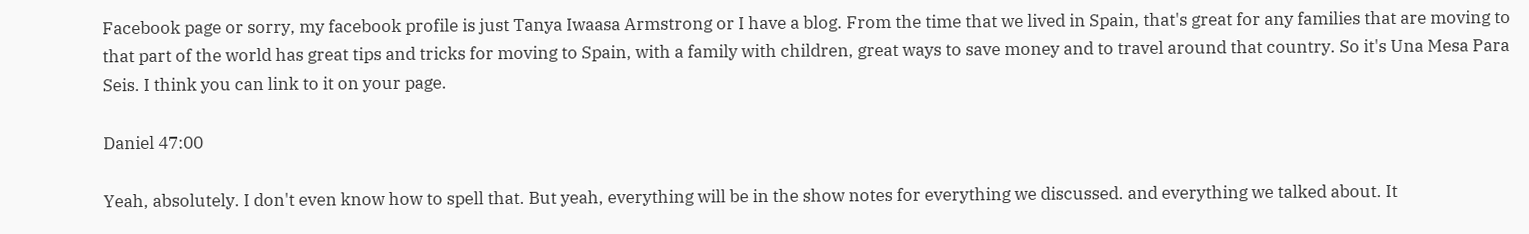Facebook page or sorry, my facebook profile is just Tanya Iwaasa Armstrong or I have a blog. From the time that we lived in Spain, that's great for any families that are moving to that part of the world has great tips and tricks for moving to Spain, with a family with children, great ways to save money and to travel around that country. So it's Una Mesa Para Seis. I think you can link to it on your page.

Daniel 47:00

Yeah, absolutely. I don't even know how to spell that. But yeah, everything will be in the show notes for everything we discussed. and everything we talked about. It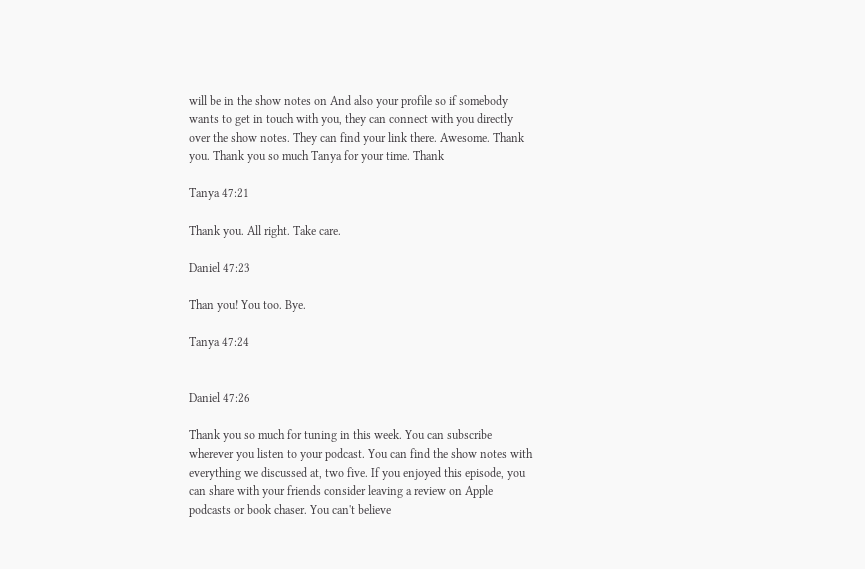will be in the show notes on And also your profile so if somebody wants to get in touch with you, they can connect with you directly over the show notes. They can find your link there. Awesome. Thank you. Thank you so much Tanya for your time. Thank

Tanya 47:21

Thank you. All right. Take care.

Daniel 47:23

Than you! You too. Bye.

Tanya 47:24


Daniel 47:26

Thank you so much for tuning in this week. You can subscribe wherever you listen to your podcast. You can find the show notes with everything we discussed at, two five. If you enjoyed this episode, you can share with your friends consider leaving a review on Apple podcasts or book chaser. You can't believe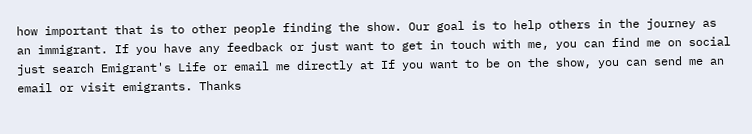how important that is to other people finding the show. Our goal is to help others in the journey as an immigrant. If you have any feedback or just want to get in touch with me, you can find me on social just search Emigrant's Life or email me directly at If you want to be on the show, you can send me an email or visit emigrants. Thanks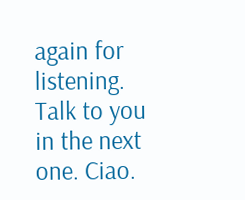again for listening. Talk to you in the next one. Ciao.